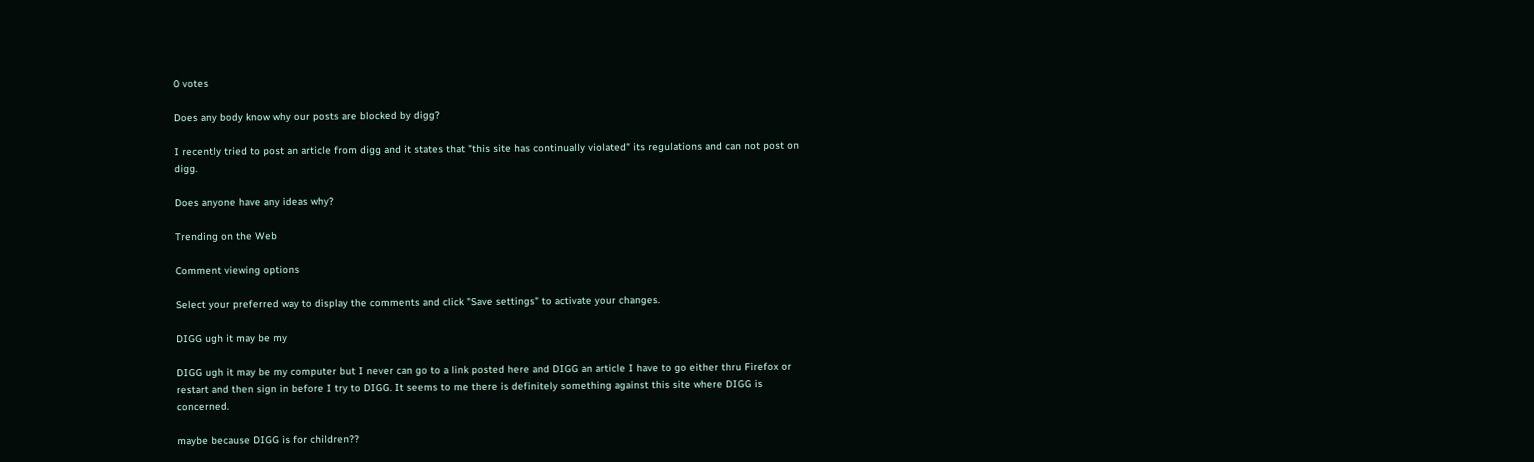0 votes

Does any body know why our posts are blocked by digg?

I recently tried to post an article from digg and it states that "this site has continually violated" its regulations and can not post on digg.

Does anyone have any ideas why?

Trending on the Web

Comment viewing options

Select your preferred way to display the comments and click "Save settings" to activate your changes.

DIGG ugh it may be my

DIGG ugh it may be my computer but I never can go to a link posted here and DIGG an article I have to go either thru Firefox or restart and then sign in before I try to DIGG. It seems to me there is definitely something against this site where DIGG is concerned.

maybe because DIGG is for children??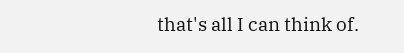that's all I can think of.